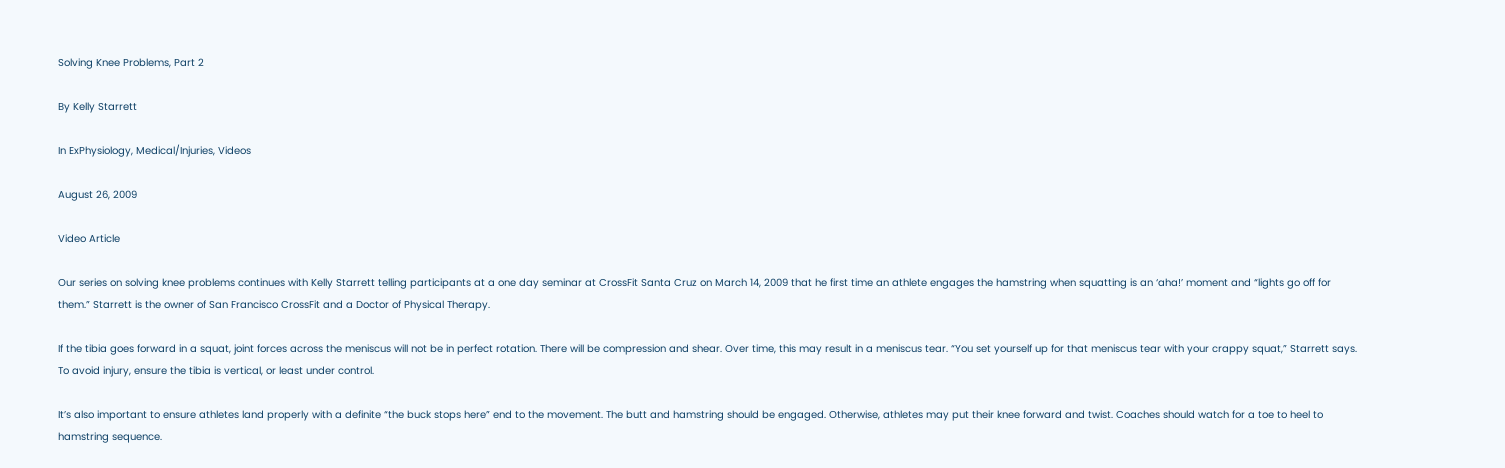Solving Knee Problems, Part 2

By Kelly Starrett

In ExPhysiology, Medical/Injuries, Videos

August 26, 2009

Video Article

Our series on solving knee problems continues with Kelly Starrett telling participants at a one day seminar at CrossFit Santa Cruz on March 14, 2009 that he first time an athlete engages the hamstring when squatting is an ‘aha!’ moment and “lights go off for them.” Starrett is the owner of San Francisco CrossFit and a Doctor of Physical Therapy.

If the tibia goes forward in a squat, joint forces across the meniscus will not be in perfect rotation. There will be compression and shear. Over time, this may result in a meniscus tear. “You set yourself up for that meniscus tear with your crappy squat,” Starrett says. To avoid injury, ensure the tibia is vertical, or least under control.

It’s also important to ensure athletes land properly with a definite “the buck stops here” end to the movement. The butt and hamstring should be engaged. Otherwise, athletes may put their knee forward and twist. Coaches should watch for a toe to heel to hamstring sequence.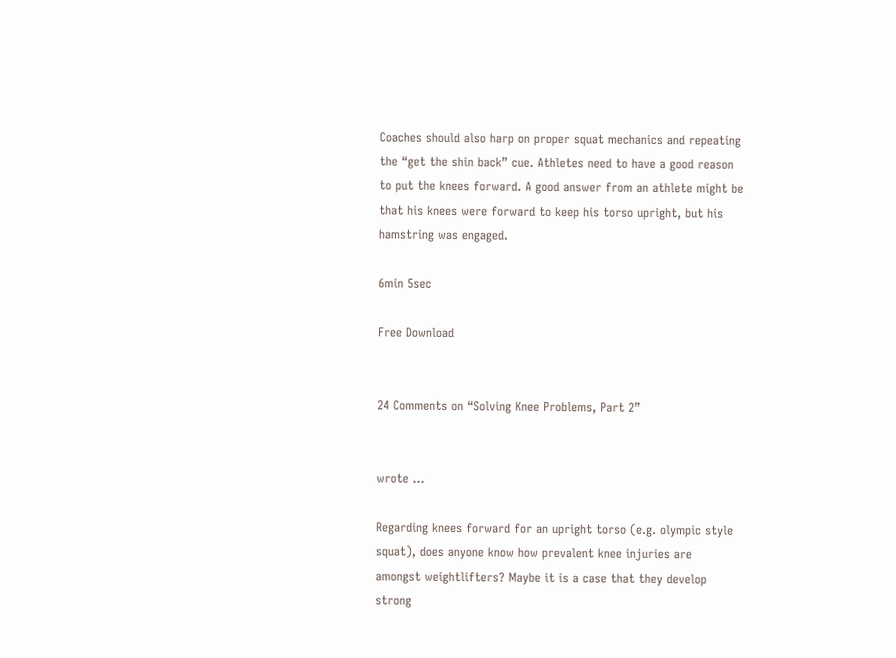Coaches should also harp on proper squat mechanics and repeating the “get the shin back” cue. Athletes need to have a good reason to put the knees forward. A good answer from an athlete might be that his knees were forward to keep his torso upright, but his hamstring was engaged.

6min 5sec

Free Download


24 Comments on “Solving Knee Problems, Part 2”


wrote …

Regarding knees forward for an upright torso (e.g. olympic style squat), does anyone know how prevalent knee injuries are amongst weightlifters? Maybe it is a case that they develop strong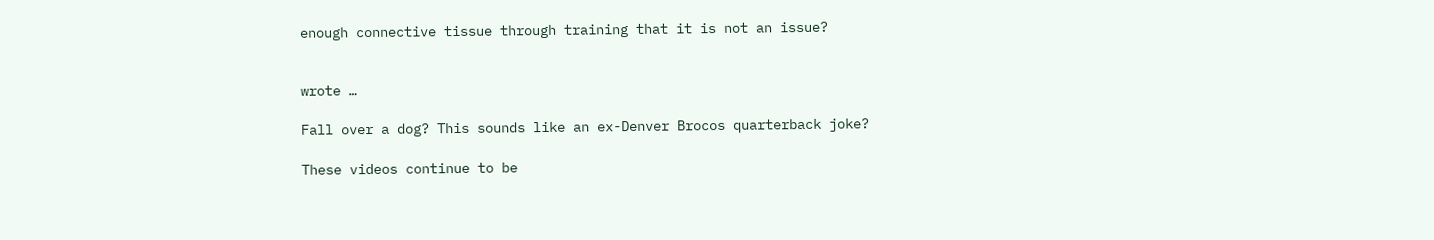enough connective tissue through training that it is not an issue?


wrote …

Fall over a dog? This sounds like an ex-Denver Brocos quarterback joke?

These videos continue to be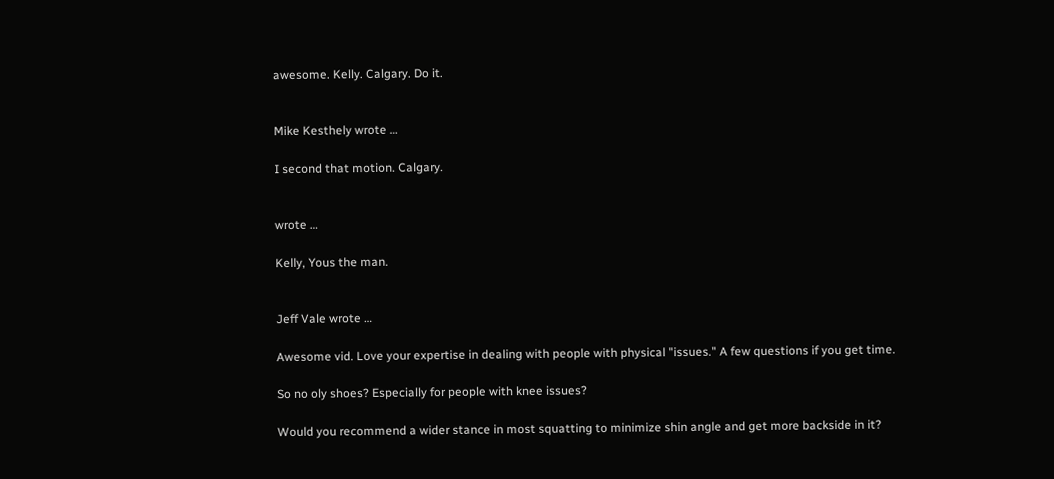awesome. Kelly. Calgary. Do it.


Mike Kesthely wrote …

I second that motion. Calgary.


wrote …

Kelly, Yous the man.


Jeff Vale wrote …

Awesome vid. Love your expertise in dealing with people with physical "issues." A few questions if you get time.

So no oly shoes? Especially for people with knee issues?

Would you recommend a wider stance in most squatting to minimize shin angle and get more backside in it?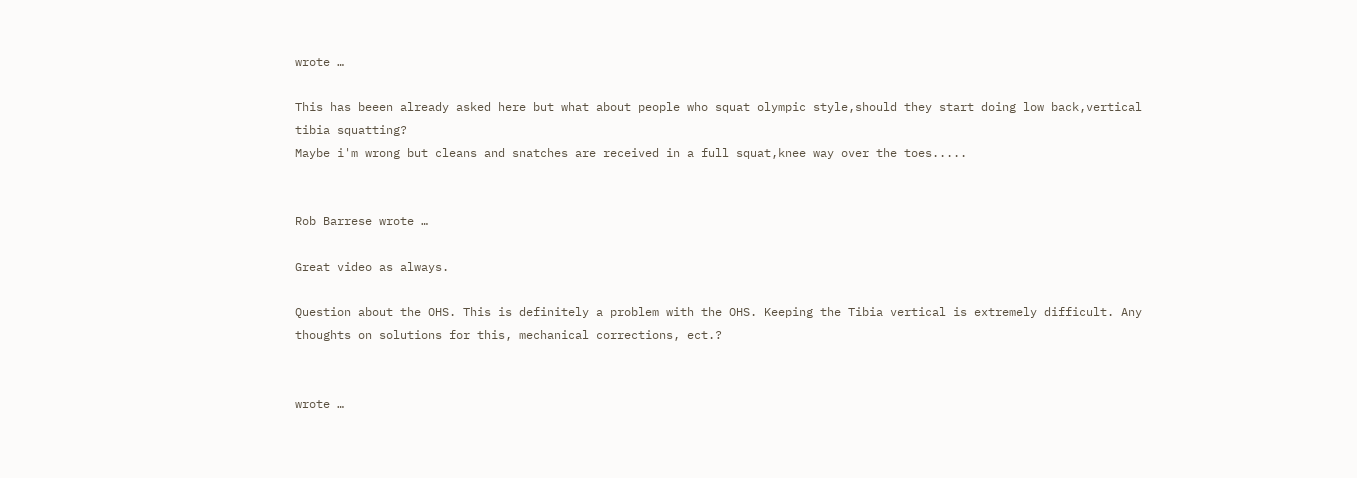wrote …

This has beeen already asked here but what about people who squat olympic style,should they start doing low back,vertical tibia squatting?
Maybe i'm wrong but cleans and snatches are received in a full squat,knee way over the toes.....


Rob Barrese wrote …

Great video as always.

Question about the OHS. This is definitely a problem with the OHS. Keeping the Tibia vertical is extremely difficult. Any thoughts on solutions for this, mechanical corrections, ect.?


wrote …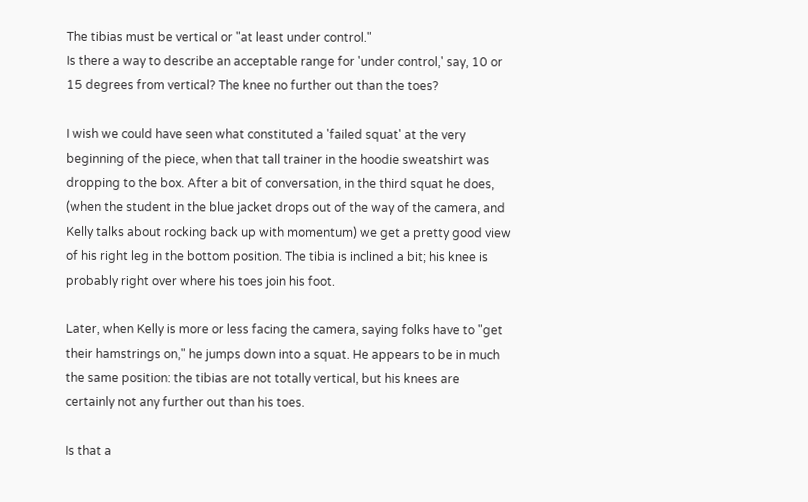The tibias must be vertical or "at least under control."
Is there a way to describe an acceptable range for 'under control,' say, 10 or 15 degrees from vertical? The knee no further out than the toes?

I wish we could have seen what constituted a 'failed squat' at the very beginning of the piece, when that tall trainer in the hoodie sweatshirt was dropping to the box. After a bit of conversation, in the third squat he does, (when the student in the blue jacket drops out of the way of the camera, and Kelly talks about rocking back up with momentum) we get a pretty good view of his right leg in the bottom position. The tibia is inclined a bit; his knee is probably right over where his toes join his foot.

Later, when Kelly is more or less facing the camera, saying folks have to "get their hamstrings on," he jumps down into a squat. He appears to be in much the same position: the tibias are not totally vertical, but his knees are certainly not any further out than his toes.

Is that a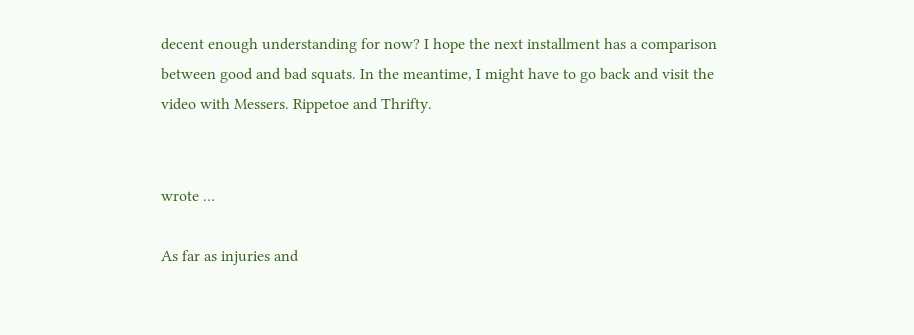decent enough understanding for now? I hope the next installment has a comparison between good and bad squats. In the meantime, I might have to go back and visit the video with Messers. Rippetoe and Thrifty.


wrote …

As far as injuries and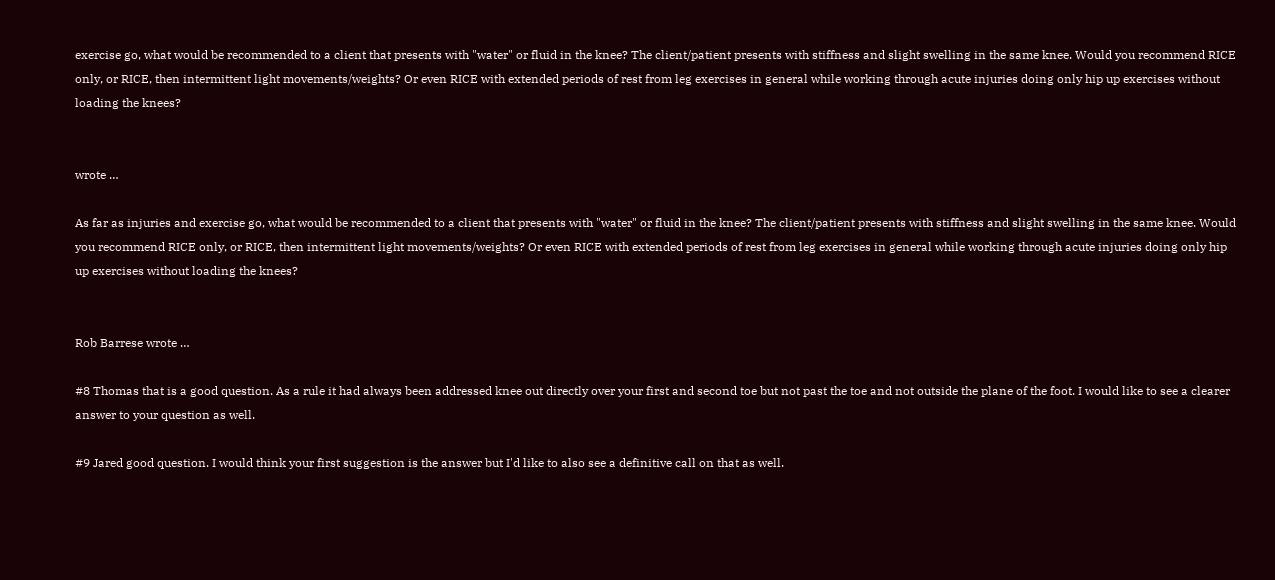exercise go, what would be recommended to a client that presents with "water" or fluid in the knee? The client/patient presents with stiffness and slight swelling in the same knee. Would you recommend RICE only, or RICE, then intermittent light movements/weights? Or even RICE with extended periods of rest from leg exercises in general while working through acute injuries doing only hip up exercises without loading the knees?


wrote …

As far as injuries and exercise go, what would be recommended to a client that presents with "water" or fluid in the knee? The client/patient presents with stiffness and slight swelling in the same knee. Would you recommend RICE only, or RICE, then intermittent light movements/weights? Or even RICE with extended periods of rest from leg exercises in general while working through acute injuries doing only hip up exercises without loading the knees?


Rob Barrese wrote …

#8 Thomas that is a good question. As a rule it had always been addressed knee out directly over your first and second toe but not past the toe and not outside the plane of the foot. I would like to see a clearer answer to your question as well.

#9 Jared good question. I would think your first suggestion is the answer but I'd like to also see a definitive call on that as well.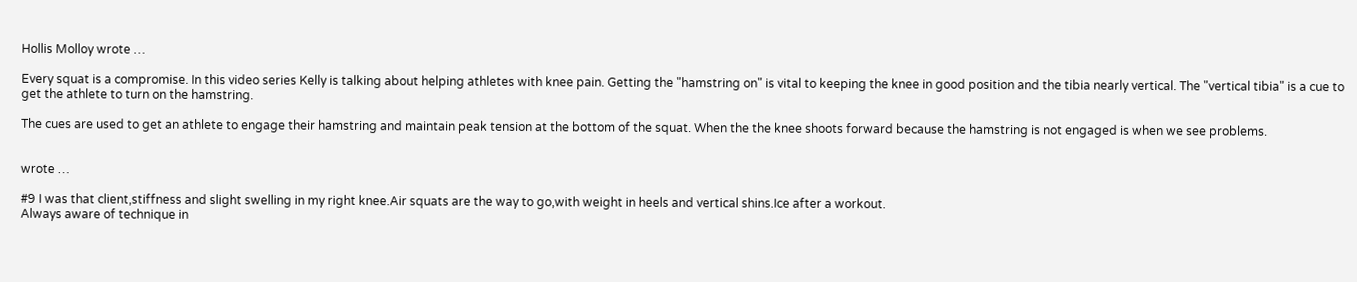Hollis Molloy wrote …

Every squat is a compromise. In this video series Kelly is talking about helping athletes with knee pain. Getting the "hamstring on" is vital to keeping the knee in good position and the tibia nearly vertical. The "vertical tibia" is a cue to get the athlete to turn on the hamstring.

The cues are used to get an athlete to engage their hamstring and maintain peak tension at the bottom of the squat. When the the knee shoots forward because the hamstring is not engaged is when we see problems.


wrote …

#9 I was that client,stiffness and slight swelling in my right knee.Air squats are the way to go,with weight in heels and vertical shins.Ice after a workout.
Always aware of technique in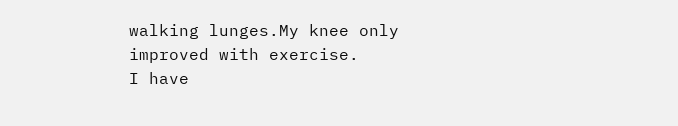walking lunges.My knee only improved with exercise.
I have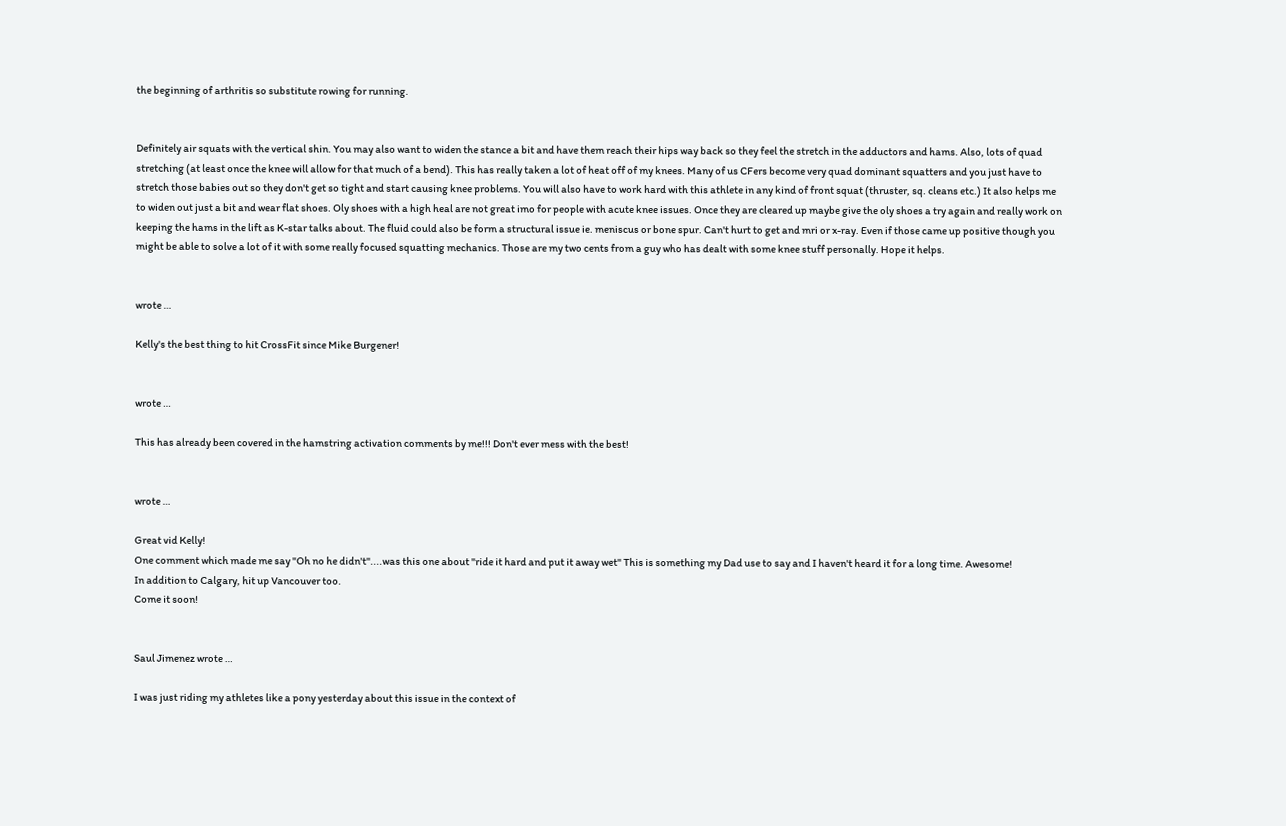the beginning of arthritis so substitute rowing for running.


Definitely air squats with the vertical shin. You may also want to widen the stance a bit and have them reach their hips way back so they feel the stretch in the adductors and hams. Also, lots of quad stretching (at least once the knee will allow for that much of a bend). This has really taken a lot of heat off of my knees. Many of us CFers become very quad dominant squatters and you just have to stretch those babies out so they don't get so tight and start causing knee problems. You will also have to work hard with this athlete in any kind of front squat (thruster, sq. cleans etc.) It also helps me to widen out just a bit and wear flat shoes. Oly shoes with a high heal are not great imo for people with acute knee issues. Once they are cleared up maybe give the oly shoes a try again and really work on keeping the hams in the lift as K-star talks about. The fluid could also be form a structural issue ie. meniscus or bone spur. Can't hurt to get and mri or x-ray. Even if those came up positive though you might be able to solve a lot of it with some really focused squatting mechanics. Those are my two cents from a guy who has dealt with some knee stuff personally. Hope it helps.


wrote …

Kelly's the best thing to hit CrossFit since Mike Burgener!


wrote …

This has already been covered in the hamstring activation comments by me!!! Don't ever mess with the best!


wrote …

Great vid Kelly!
One comment which made me say "Oh no he didn't"....was this one about "ride it hard and put it away wet" This is something my Dad use to say and I haven't heard it for a long time. Awesome!
In addition to Calgary, hit up Vancouver too.
Come it soon!


Saul Jimenez wrote …

I was just riding my athletes like a pony yesterday about this issue in the context of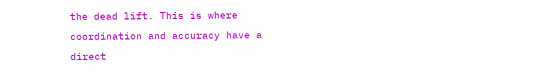the dead lift. This is where coordination and accuracy have a direct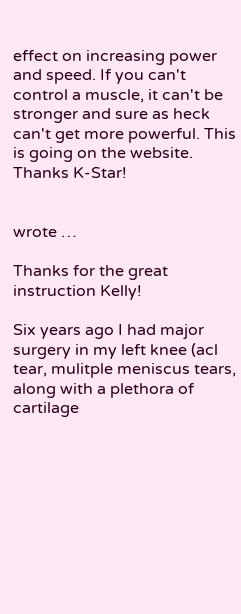effect on increasing power and speed. If you can't control a muscle, it can't be stronger and sure as heck can't get more powerful. This is going on the website. Thanks K-Star!


wrote …

Thanks for the great instruction Kelly!

Six years ago I had major surgery in my left knee (acl tear, mulitple meniscus tears, along with a plethora of cartilage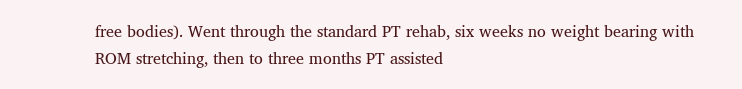free bodies). Went through the standard PT rehab, six weeks no weight bearing with ROM stretching, then to three months PT assisted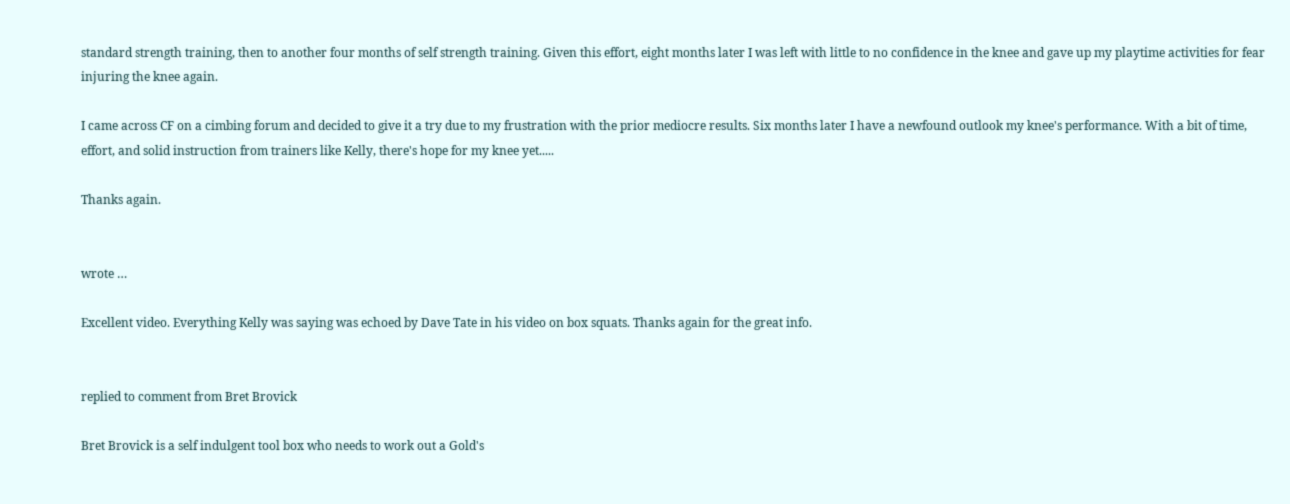standard strength training, then to another four months of self strength training. Given this effort, eight months later I was left with little to no confidence in the knee and gave up my playtime activities for fear injuring the knee again.

I came across CF on a cimbing forum and decided to give it a try due to my frustration with the prior mediocre results. Six months later I have a newfound outlook my knee's performance. With a bit of time, effort, and solid instruction from trainers like Kelly, there's hope for my knee yet.....

Thanks again.


wrote …

Excellent video. Everything Kelly was saying was echoed by Dave Tate in his video on box squats. Thanks again for the great info.


replied to comment from Bret Brovick

Bret Brovick is a self indulgent tool box who needs to work out a Gold's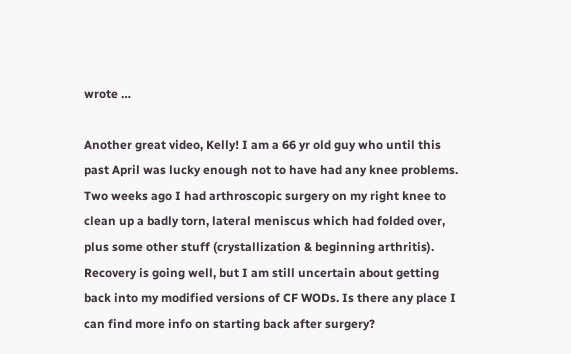wrote …

Another great video, Kelly! I am a 66 yr old guy who until this past April was lucky enough not to have had any knee problems. Two weeks ago I had arthroscopic surgery on my right knee to clean up a badly torn, lateral meniscus which had folded over, plus some other stuff (crystallization & beginning arthritis). Recovery is going well, but I am still uncertain about getting back into my modified versions of CF WODs. Is there any place I can find more info on starting back after surgery?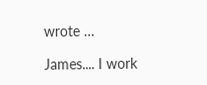wrote …

James.... I work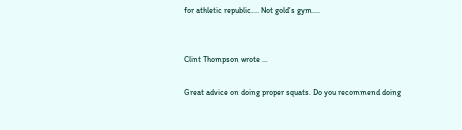for athletic republic.... Not gold's gym....


Clint Thompson wrote …

Great advice on doing proper squats. Do you recommend doing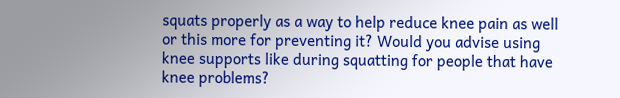squats properly as a way to help reduce knee pain as well or this more for preventing it? Would you advise using knee supports like during squatting for people that have knee problems?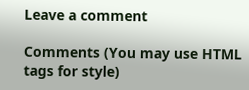Leave a comment

Comments (You may use HTML tags for style)